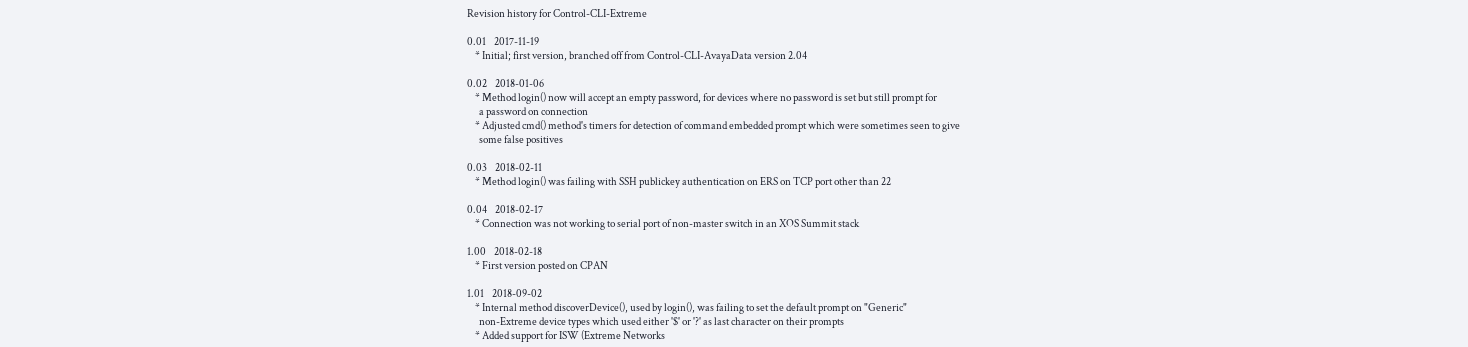Revision history for Control-CLI-Extreme

0.01    2017-11-19
    * Initial; first version, branched off from Control-CLI-AvayaData version 2.04

0.02    2018-01-06
    * Method login() now will accept an empty password, for devices where no password is set but still prompt for
      a password on connection
    * Adjusted cmd() method's timers for detection of command embedded prompt which were sometimes seen to give
      some false positives

0.03    2018-02-11
    * Method login() was failing with SSH publickey authentication on ERS on TCP port other than 22

0.04    2018-02-17
    * Connection was not working to serial port of non-master switch in an XOS Summit stack

1.00    2018-02-18
    * First version posted on CPAN

1.01    2018-09-02
    * Internal method discoverDevice(), used by login(), was failing to set the default prompt on "Generic"
      non-Extreme device types which used either '$' or '?' as last character on their prompts
    * Added support for ISW (Extreme Networks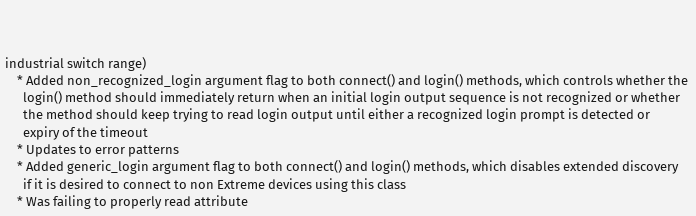industrial switch range)
    * Added non_recognized_login argument flag to both connect() and login() methods, which controls whether the
      login() method should immediately return when an initial login output sequence is not recognized or whether
      the method should keep trying to read login output until either a recognized login prompt is detected or
      expiry of the timeout
    * Updates to error patterns
    * Added generic_login argument flag to both connect() and login() methods, which disables extended discovery
      if it is desired to connect to non Extreme devices using this class
    * Was failing to properly read attribute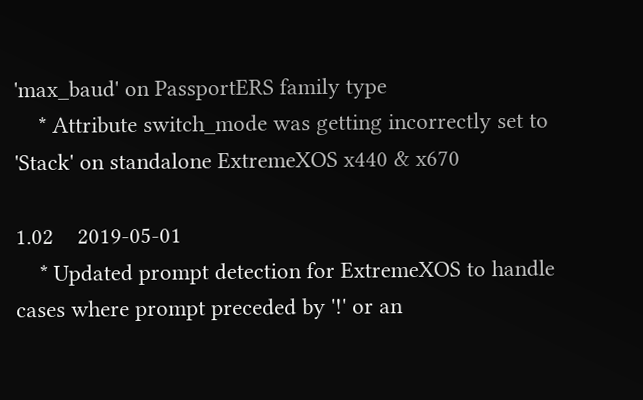'max_baud' on PassportERS family type
    * Attribute switch_mode was getting incorrectly set to 'Stack' on standalone ExtremeXOS x440 & x670

1.02    2019-05-01
    * Updated prompt detection for ExtremeXOS to handle cases where prompt preceded by '!' or an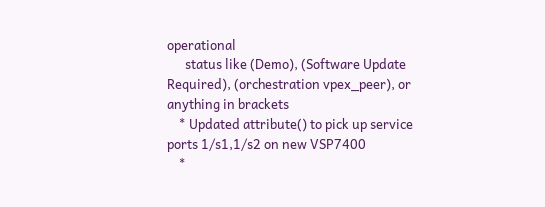operational
      status like (Demo), (Software Update Required), (orchestration vpex_peer), or anything in brackets
    * Updated attribute() to pick up service ports 1/s1,1/s2 on new VSP7400
    *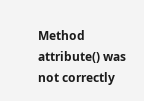Method attribute() was not correctly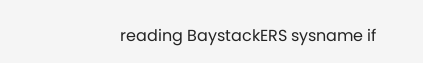reading BaystackERS sysname if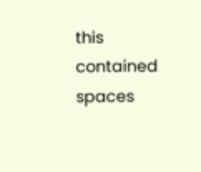this contained spaces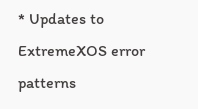* Updates to ExtremeXOS error patterns